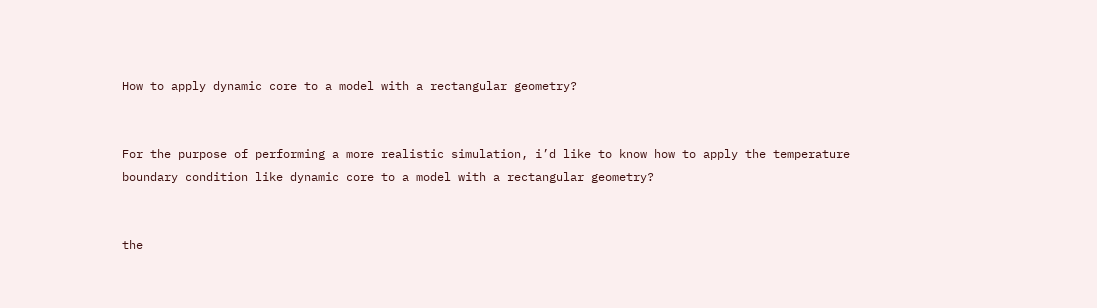How to apply dynamic core to a model with a rectangular geometry?


For the purpose of performing a more realistic simulation, i’d like to know how to apply the temperature boundary condition like dynamic core to a model with a rectangular geometry?


the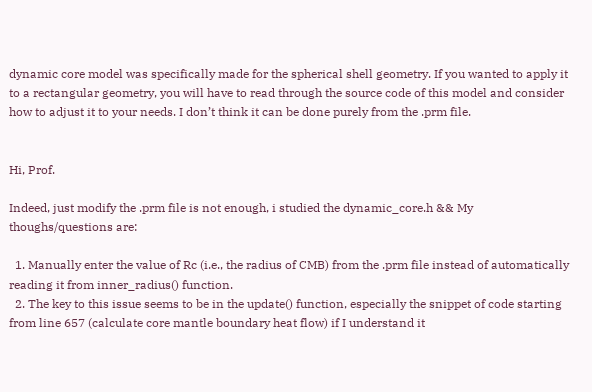dynamic core model was specifically made for the spherical shell geometry. If you wanted to apply it to a rectangular geometry, you will have to read through the source code of this model and consider how to adjust it to your needs. I don’t think it can be done purely from the .prm file.


Hi, Prof.

Indeed, just modify the .prm file is not enough, i studied the dynamic_core.h && My thoughs/questions are:

  1. Manually enter the value of Rc (i.e., the radius of CMB) from the .prm file instead of automatically reading it from inner_radius() function.
  2. The key to this issue seems to be in the update() function, especially the snippet of code starting from line 657 (calculate core mantle boundary heat flow) if I understand it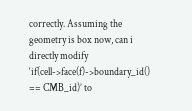correctly. Assuming the geometry is box now, can i directly modify ‘if(cell->face(f)->boundary_id() == CMB_id)’ to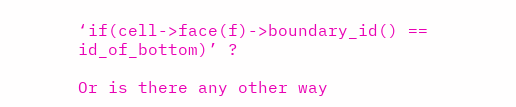‘if(cell->face(f)->boundary_id() == id_of_bottom)’ ?

Or is there any other way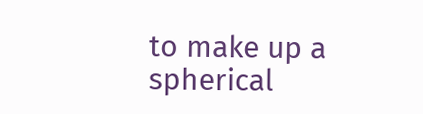to make up a spherical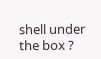shell under the box ?